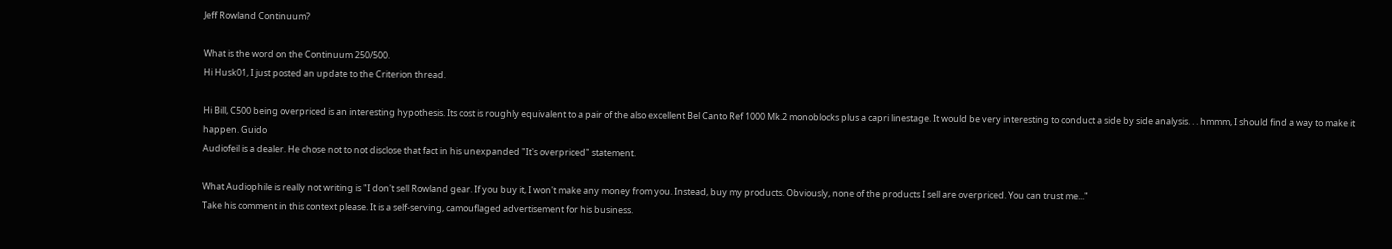Jeff Rowland Continuum?

What is the word on the Continuum 250/500.
Hi Husk01, I just posted an update to the Criterion thread.

Hi Bill, C500 being overpriced is an interesting hypothesis. Its cost is roughly equivalent to a pair of the also excellent Bel Canto Ref 1000 Mk.2 monoblocks plus a capri linestage. It would be very interesting to conduct a side by side analysis. . . hmmm, I should find a way to make it happen. Guido
Audiofeil is a dealer. He chose not to not disclose that fact in his unexpanded "It's overpriced" statement.

What Audiophile is really not writing is "I don't sell Rowland gear. If you buy it, I won't make any money from you. Instead, buy my products. Obviously, none of the products I sell are overpriced. You can trust me..."
Take his comment in this context please. It is a self-serving, camouflaged advertisement for his business.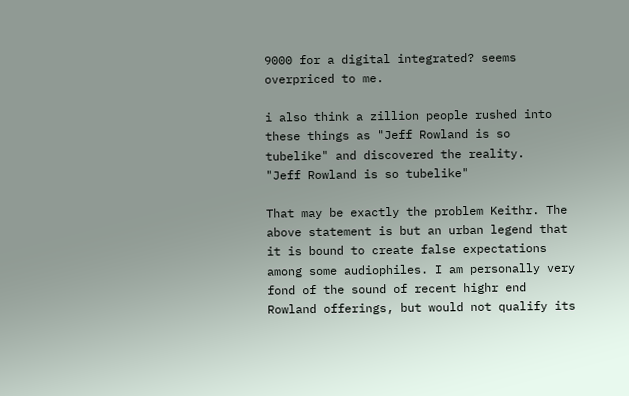9000 for a digital integrated? seems overpriced to me.

i also think a zillion people rushed into these things as "Jeff Rowland is so tubelike" and discovered the reality.
"Jeff Rowland is so tubelike"

That may be exactly the problem Keithr. The above statement is but an urban legend that it is bound to create false expectations among some audiophiles. I am personally very fond of the sound of recent highr end Rowland offerings, but would not qualify its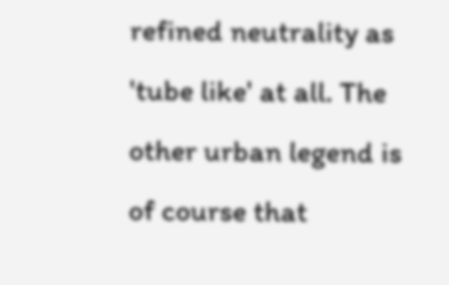refined neutrality as 'tube like' at all. The other urban legend is of course that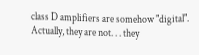class D amplifiers are somehow "digital". Actually, they are not. . . they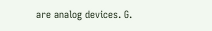are analog devices. G.